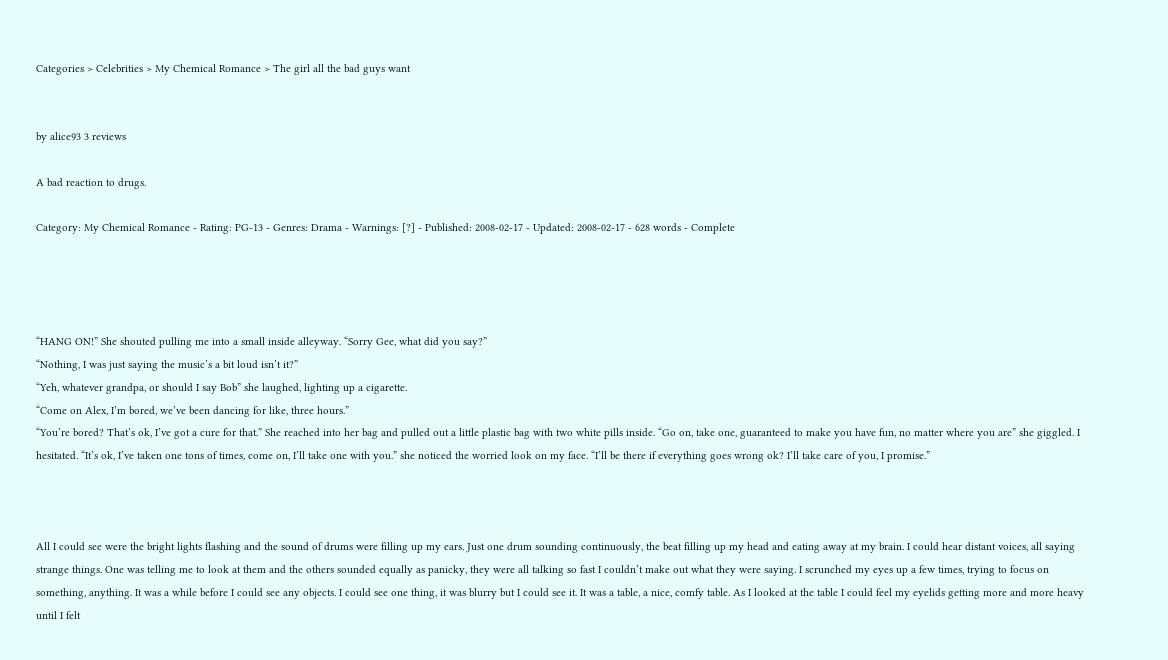Categories > Celebrities > My Chemical Romance > The girl all the bad guys want


by alice93 3 reviews

A bad reaction to drugs.

Category: My Chemical Romance - Rating: PG-13 - Genres: Drama - Warnings: [?] - Published: 2008-02-17 - Updated: 2008-02-17 - 628 words - Complete




“HANG ON!” She shouted pulling me into a small inside alleyway. “Sorry Gee, what did you say?”
“Nothing, I was just saying the music’s a bit loud isn’t it?”
“Yeh, whatever grandpa, or should I say Bob” she laughed, lighting up a cigarette.
“Come on Alex, I’m bored, we’ve been dancing for like, three hours.”
“You’re bored? That’s ok, I’ve got a cure for that.” She reached into her bag and pulled out a little plastic bag with two white pills inside. “Go on, take one, guaranteed to make you have fun, no matter where you are” she giggled. I hesitated. “It’s ok, I’ve taken one tons of times, come on, I’ll take one with you.” she noticed the worried look on my face. “I’ll be there if everything goes wrong ok? I’ll take care of you, I promise.”



All I could see were the bright lights flashing and the sound of drums were filling up my ears. Just one drum sounding continuously, the beat filling up my head and eating away at my brain. I could hear distant voices, all saying strange things. One was telling me to look at them and the others sounded equally as panicky, they were all talking so fast I couldn’t make out what they were saying. I scrunched my eyes up a few times, trying to focus on something, anything. It was a while before I could see any objects. I could see one thing, it was blurry but I could see it. It was a table, a nice, comfy table. As I looked at the table I could feel my eyelids getting more and more heavy until I felt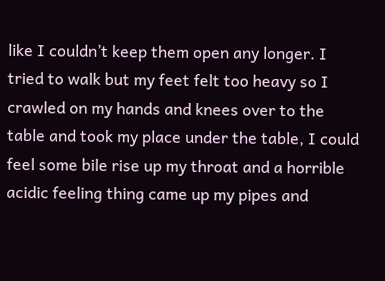like I couldn’t keep them open any longer. I tried to walk but my feet felt too heavy so I crawled on my hands and knees over to the table and took my place under the table, I could feel some bile rise up my throat and a horrible acidic feeling thing came up my pipes and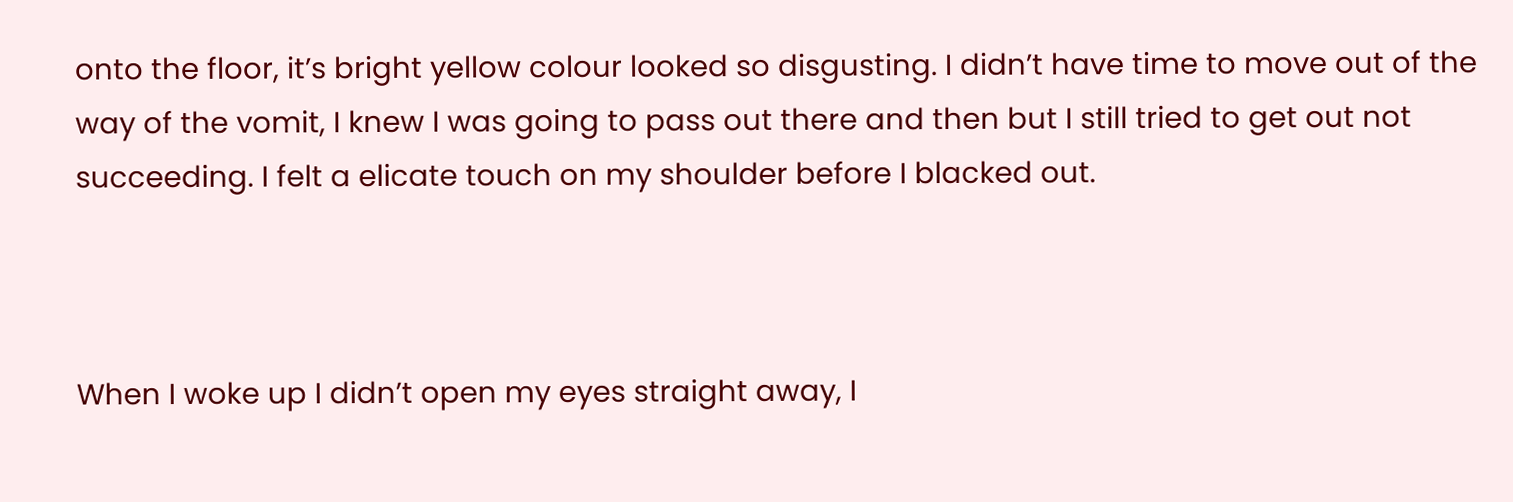onto the floor, it’s bright yellow colour looked so disgusting. I didn’t have time to move out of the way of the vomit, I knew I was going to pass out there and then but I still tried to get out not succeeding. I felt a elicate touch on my shoulder before I blacked out.



When I woke up I didn’t open my eyes straight away, I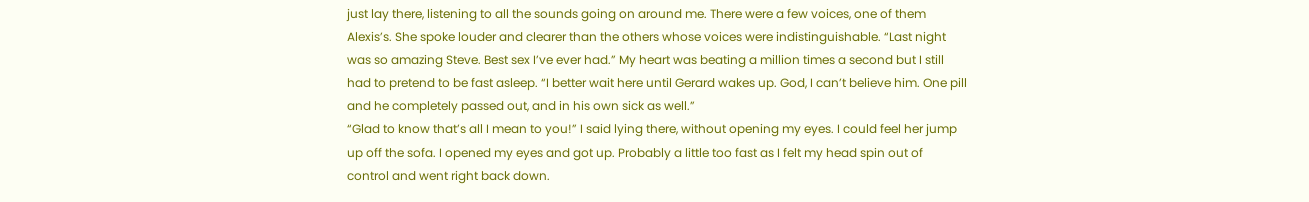just lay there, listening to all the sounds going on around me. There were a few voices, one of them Alexis’s. She spoke louder and clearer than the others whose voices were indistinguishable. “Last night was so amazing Steve. Best sex I’ve ever had.” My heart was beating a million times a second but I still had to pretend to be fast asleep. “I better wait here until Gerard wakes up. God, I can’t believe him. One pill and he completely passed out, and in his own sick as well.”
“Glad to know that’s all I mean to you!” I said lying there, without opening my eyes. I could feel her jump up off the sofa. I opened my eyes and got up. Probably a little too fast as I felt my head spin out of control and went right back down.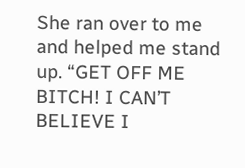She ran over to me and helped me stand up. “GET OFF ME BITCH! I CAN’T BELIEVE I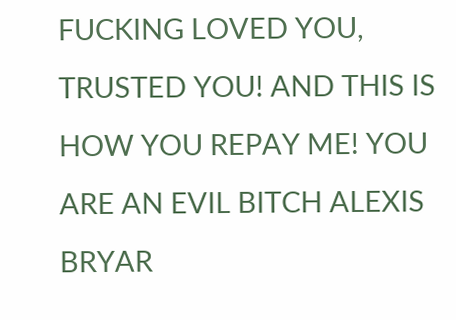FUCKING LOVED YOU, TRUSTED YOU! AND THIS IS HOW YOU REPAY ME! YOU ARE AN EVIL BITCH ALEXIS BRYAR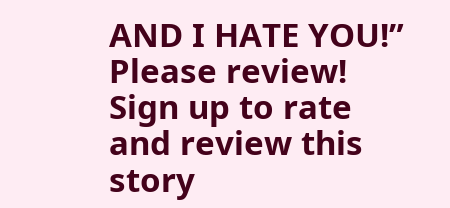AND I HATE YOU!”
Please review!
Sign up to rate and review this story